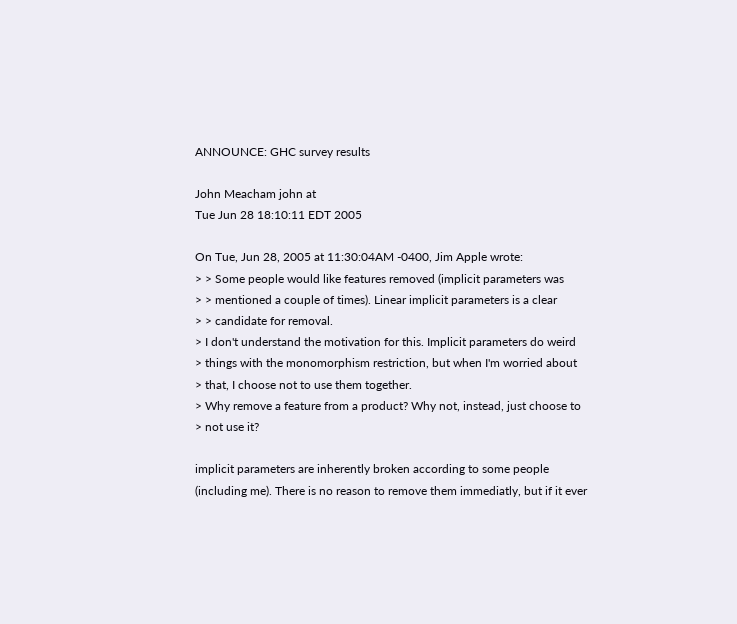ANNOUNCE: GHC survey results

John Meacham john at
Tue Jun 28 18:10:11 EDT 2005

On Tue, Jun 28, 2005 at 11:30:04AM -0400, Jim Apple wrote:
> > Some people would like features removed (implicit parameters was
> > mentioned a couple of times). Linear implicit parameters is a clear
> > candidate for removal.
> I don't understand the motivation for this. Implicit parameters do weird
> things with the monomorphism restriction, but when I'm worried about
> that, I choose not to use them together.
> Why remove a feature from a product? Why not, instead, just choose to
> not use it?

implicit parameters are inherently broken according to some people
(including me). There is no reason to remove them immediatly, but if it ever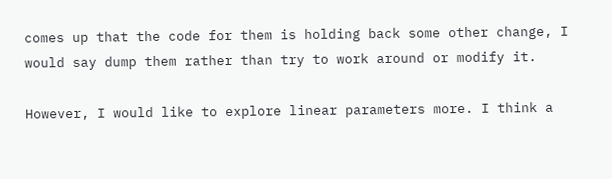comes up that the code for them is holding back some other change, I
would say dump them rather than try to work around or modify it.

However, I would like to explore linear parameters more. I think a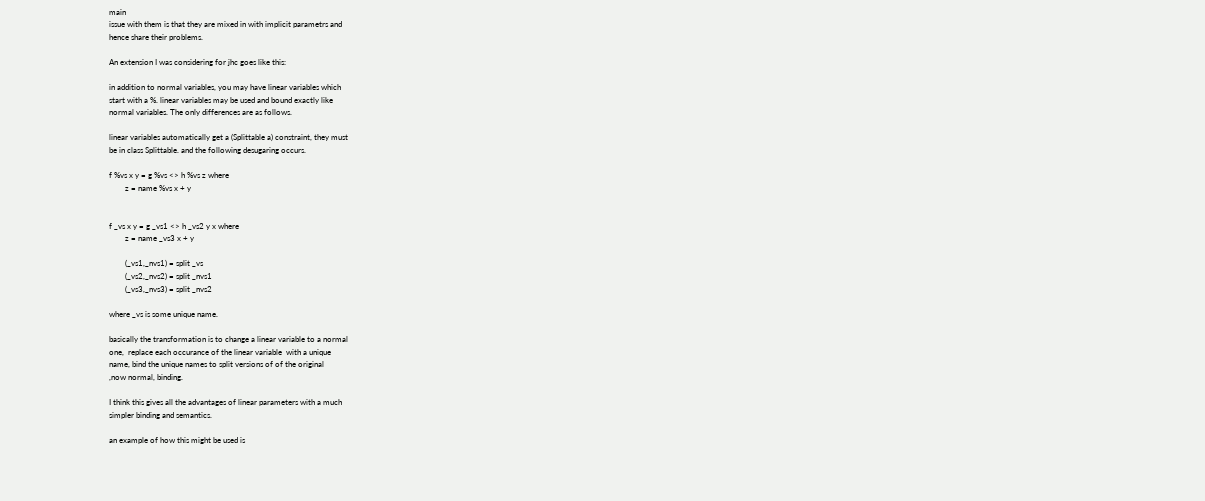main
issue with them is that they are mixed in with implicit parametrs and
hence share their problems.

An extension I was considering for jhc goes like this:

in addition to normal variables, you may have linear variables which
start with a %. linear variables may be used and bound exactly like
normal variables. The only differences are as follows.

linear variables automatically get a (Splittable a) constraint, they must
be in class Splittable. and the following desugaring occurs.

f %vs x y = g %vs <> h %vs z where
        z = name %vs x + y


f _vs x y = g _vs1 <> h _vs2 y x where
        z = name _vs3 x + y

        (_vs1,_nvs1) = split _vs
        (_vs2,_nvs2) = split _nvs1
        (_vs3,_nvs3) = split _nvs2

where _vs is some unique name.

basically the transformation is to change a linear variable to a normal
one,  replace each occurance of the linear variable  with a unique
name, bind the unique names to split versions of of the original
,now normal, binding.

I think this gives all the advantages of linear parameters with a much
simpler binding and semantics.

an example of how this might be used is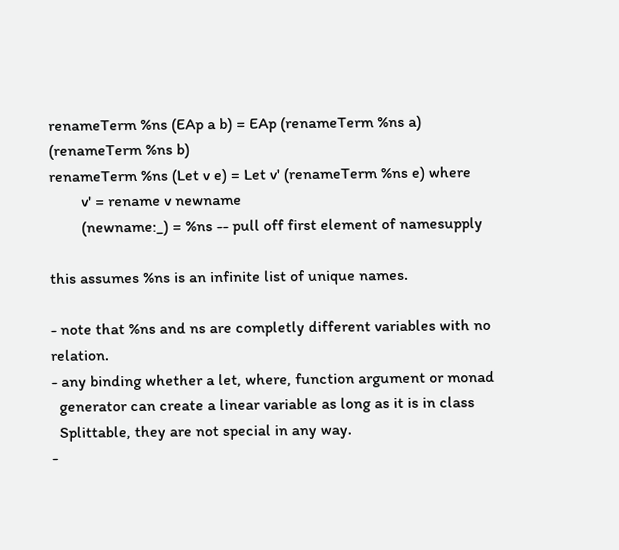renameTerm %ns (EAp a b) = EAp (renameTerm %ns a) (renameTerm %ns b)
renameTerm %ns (Let v e) = Let v' (renameTerm %ns e) where
        v' = rename v newname
        (newname:_) = %ns -- pull off first element of namesupply

this assumes %ns is an infinite list of unique names.

- note that %ns and ns are completly different variables with no relation.
- any binding whether a let, where, function argument or monad
  generator can create a linear variable as long as it is in class
  Splittable, they are not special in any way.
-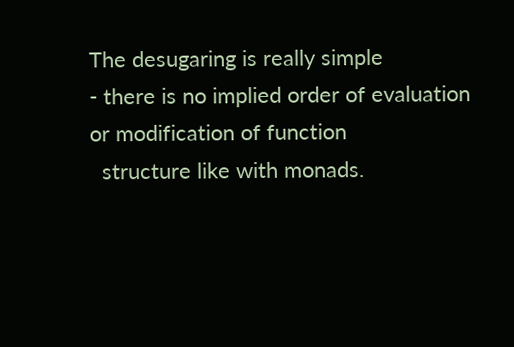The desugaring is really simple
- there is no implied order of evaluation or modification of function
  structure like with monads.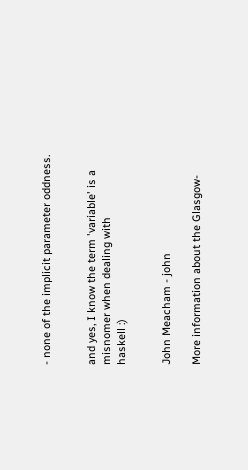- none of the implicit parameter oddness.


and yes, I know the term 'variable' is a misnomer when dealing with
haskell :)


John Meacham - john

More information about the Glasgow-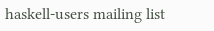haskell-users mailing list